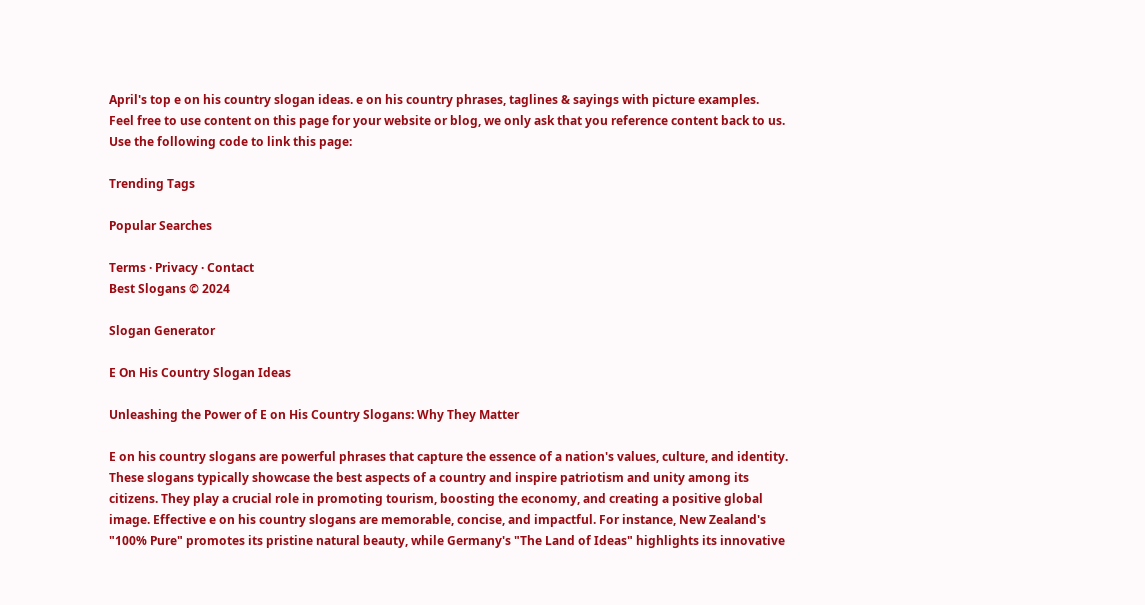April's top e on his country slogan ideas. e on his country phrases, taglines & sayings with picture examples.
Feel free to use content on this page for your website or blog, we only ask that you reference content back to us. Use the following code to link this page:

Trending Tags

Popular Searches

Terms · Privacy · Contact
Best Slogans © 2024

Slogan Generator

E On His Country Slogan Ideas

Unleashing the Power of E on His Country Slogans: Why They Matter

E on his country slogans are powerful phrases that capture the essence of a nation's values, culture, and identity. These slogans typically showcase the best aspects of a country and inspire patriotism and unity among its citizens. They play a crucial role in promoting tourism, boosting the economy, and creating a positive global image. Effective e on his country slogans are memorable, concise, and impactful. For instance, New Zealand's "100% Pure" promotes its pristine natural beauty, while Germany's "The Land of Ideas" highlights its innovative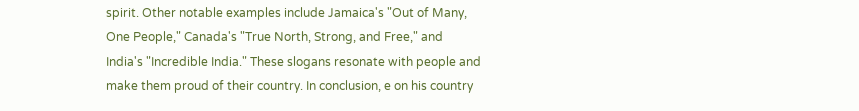spirit. Other notable examples include Jamaica's "Out of Many, One People," Canada's "True North, Strong, and Free," and India's "Incredible India." These slogans resonate with people and make them proud of their country. In conclusion, e on his country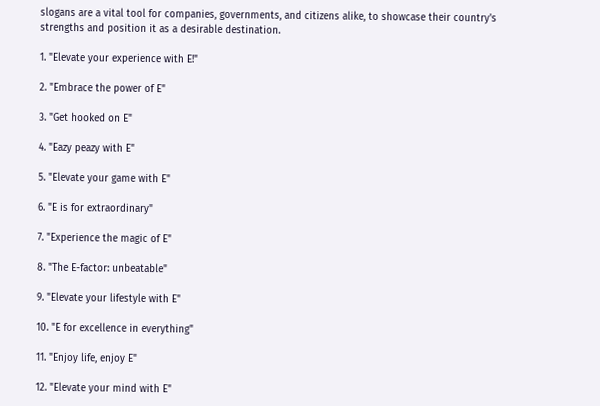slogans are a vital tool for companies, governments, and citizens alike, to showcase their country's strengths and position it as a desirable destination.

1. "Elevate your experience with E!"

2. "Embrace the power of E"

3. "Get hooked on E"

4. "Eazy peazy with E"

5. "Elevate your game with E"

6. "E is for extraordinary"

7. "Experience the magic of E"

8. "The E-factor: unbeatable"

9. "Elevate your lifestyle with E"

10. "E for excellence in everything"

11. "Enjoy life, enjoy E"

12. "Elevate your mind with E"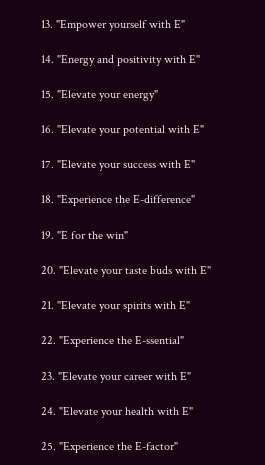13. "Empower yourself with E"

14. "Energy and positivity with E"

15. "Elevate your energy"

16. "Elevate your potential with E"

17. "Elevate your success with E"

18. "Experience the E-difference"

19. "E for the win"

20. "Elevate your taste buds with E"

21. "Elevate your spirits with E"

22. "Experience the E-ssential"

23. "Elevate your career with E"

24. "Elevate your health with E"

25. "Experience the E-factor"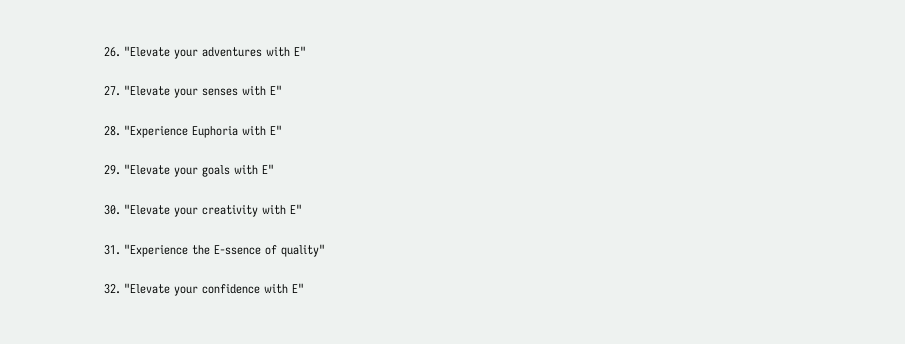26. "Elevate your adventures with E"

27. "Elevate your senses with E"

28. "Experience Euphoria with E"

29. "Elevate your goals with E"

30. "Elevate your creativity with E"

31. "Experience the E-ssence of quality"

32. "Elevate your confidence with E"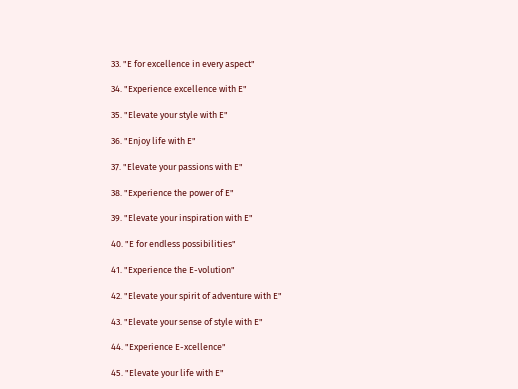33. "E for excellence in every aspect"

34. "Experience excellence with E"

35. "Elevate your style with E"

36. "Enjoy life with E"

37. "Elevate your passions with E"

38. "Experience the power of E"

39. "Elevate your inspiration with E"

40. "E for endless possibilities"

41. "Experience the E-volution"

42. "Elevate your spirit of adventure with E"

43. "Elevate your sense of style with E"

44. "Experience E-xcellence"

45. "Elevate your life with E"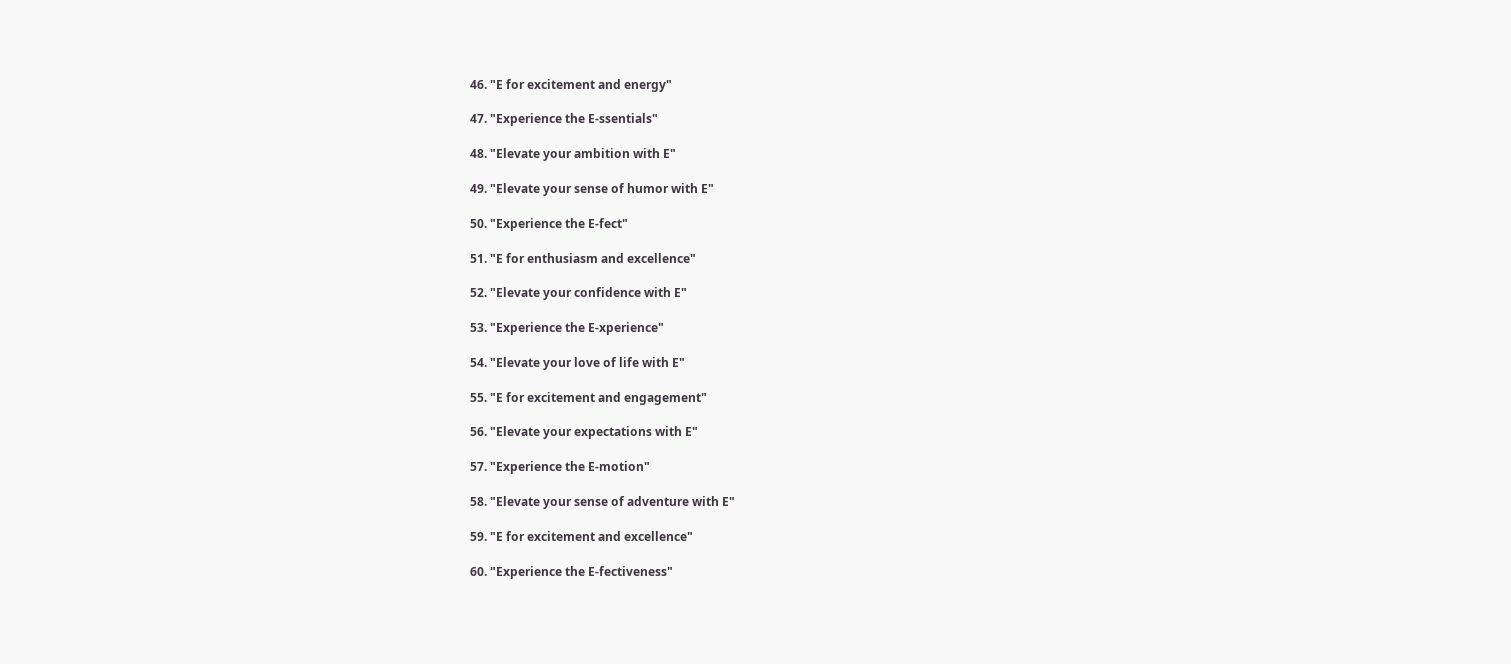46. "E for excitement and energy"

47. "Experience the E-ssentials"

48. "Elevate your ambition with E"

49. "Elevate your sense of humor with E"

50. "Experience the E-fect"

51. "E for enthusiasm and excellence"

52. "Elevate your confidence with E"

53. "Experience the E-xperience"

54. "Elevate your love of life with E"

55. "E for excitement and engagement"

56. "Elevate your expectations with E"

57. "Experience the E-motion"

58. "Elevate your sense of adventure with E"

59. "E for excitement and excellence"

60. "Experience the E-fectiveness"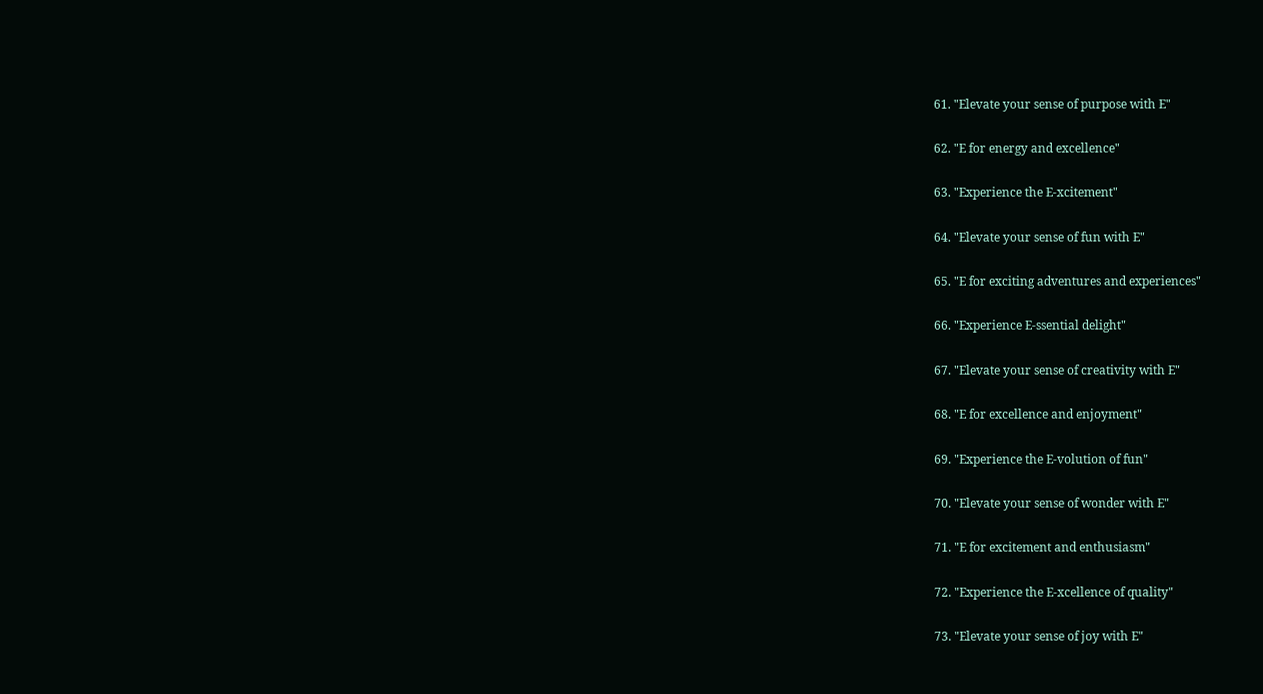61. "Elevate your sense of purpose with E"

62. "E for energy and excellence"

63. "Experience the E-xcitement"

64. "Elevate your sense of fun with E"

65. "E for exciting adventures and experiences"

66. "Experience E-ssential delight"

67. "Elevate your sense of creativity with E"

68. "E for excellence and enjoyment"

69. "Experience the E-volution of fun"

70. "Elevate your sense of wonder with E"

71. "E for excitement and enthusiasm"

72. "Experience the E-xcellence of quality"

73. "Elevate your sense of joy with E"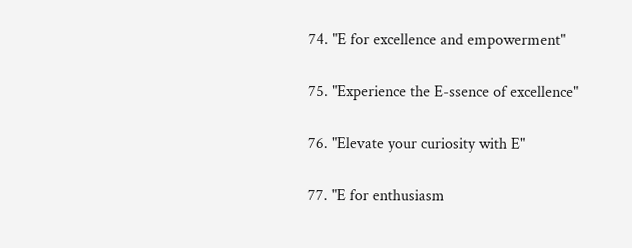74. "E for excellence and empowerment"

75. "Experience the E-ssence of excellence"

76. "Elevate your curiosity with E"

77. "E for enthusiasm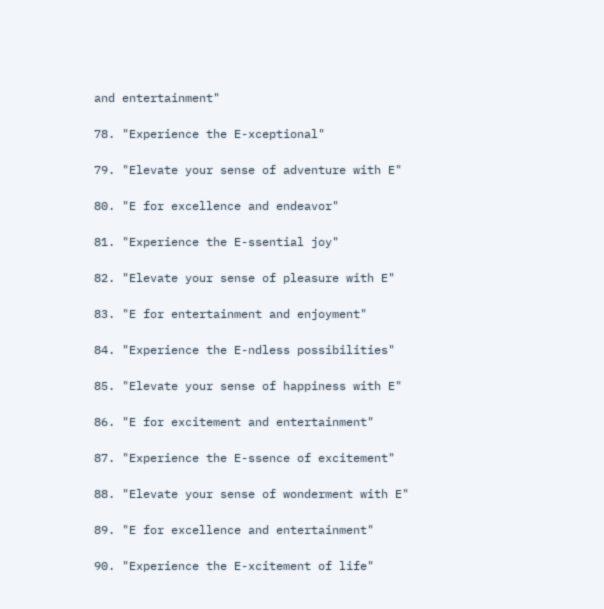and entertainment"

78. "Experience the E-xceptional"

79. "Elevate your sense of adventure with E"

80. "E for excellence and endeavor"

81. "Experience the E-ssential joy"

82. "Elevate your sense of pleasure with E"

83. "E for entertainment and enjoyment"

84. "Experience the E-ndless possibilities"

85. "Elevate your sense of happiness with E"

86. "E for excitement and entertainment"

87. "Experience the E-ssence of excitement"

88. "Elevate your sense of wonderment with E"

89. "E for excellence and entertainment"

90. "Experience the E-xcitement of life"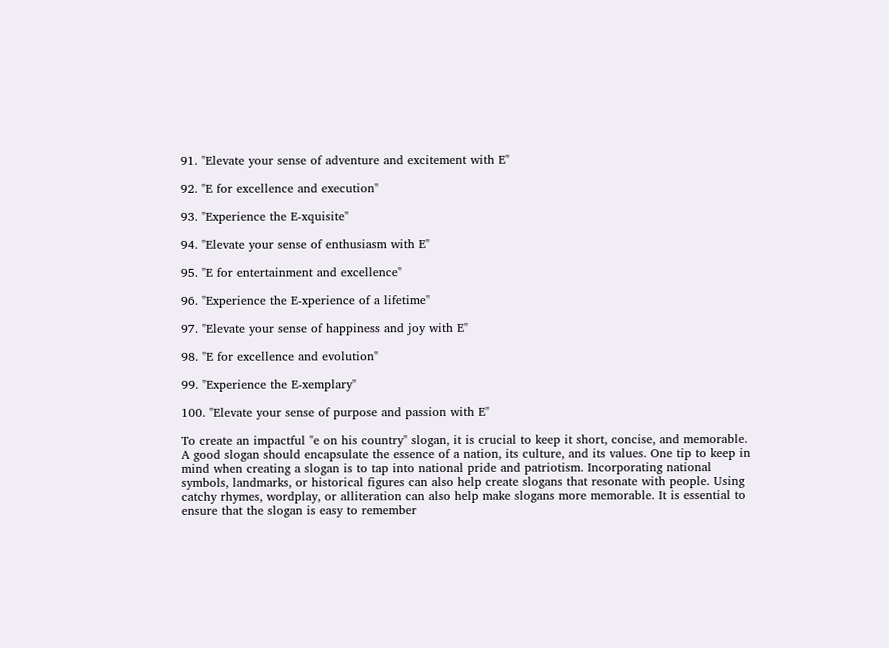91. "Elevate your sense of adventure and excitement with E"

92. "E for excellence and execution"

93. "Experience the E-xquisite"

94. "Elevate your sense of enthusiasm with E"

95. "E for entertainment and excellence"

96. "Experience the E-xperience of a lifetime"

97. "Elevate your sense of happiness and joy with E"

98. "E for excellence and evolution"

99. "Experience the E-xemplary"

100. "Elevate your sense of purpose and passion with E"

To create an impactful "e on his country" slogan, it is crucial to keep it short, concise, and memorable. A good slogan should encapsulate the essence of a nation, its culture, and its values. One tip to keep in mind when creating a slogan is to tap into national pride and patriotism. Incorporating national symbols, landmarks, or historical figures can also help create slogans that resonate with people. Using catchy rhymes, wordplay, or alliteration can also help make slogans more memorable. It is essential to ensure that the slogan is easy to remember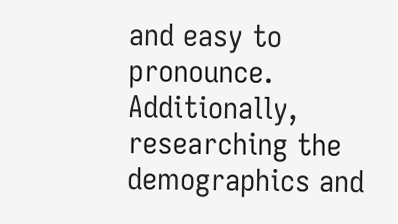and easy to pronounce. Additionally, researching the demographics and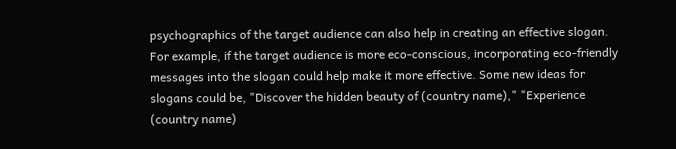psychographics of the target audience can also help in creating an effective slogan. For example, if the target audience is more eco-conscious, incorporating eco-friendly messages into the slogan could help make it more effective. Some new ideas for slogans could be, "Discover the hidden beauty of (country name)," "Experience (country name)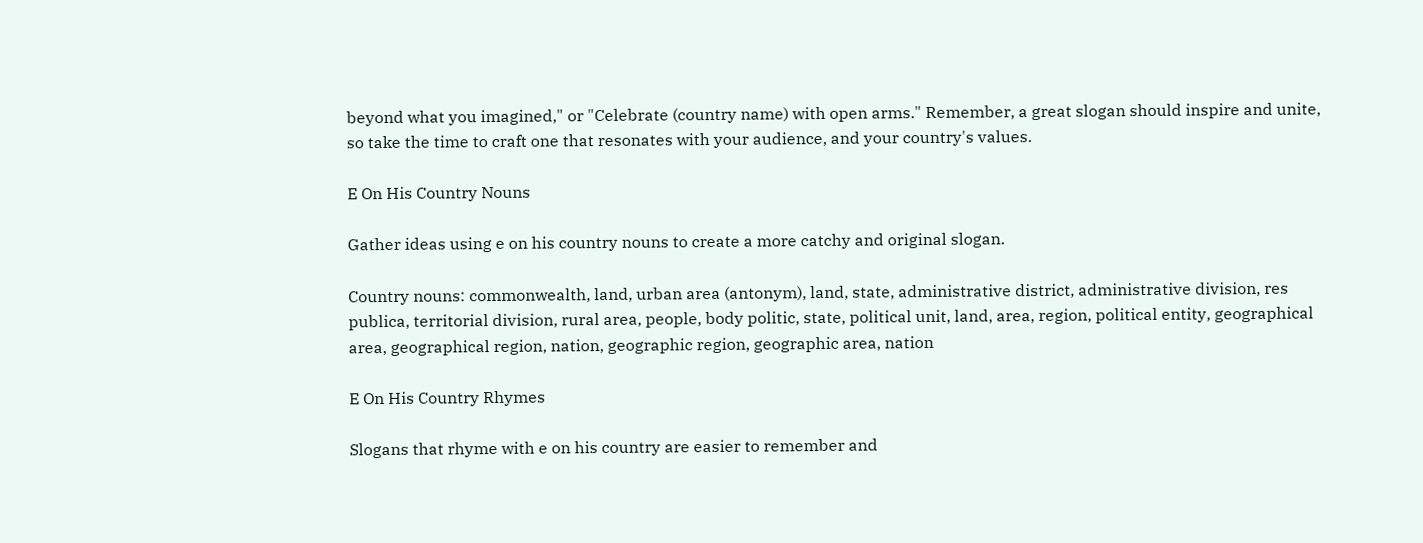beyond what you imagined," or "Celebrate (country name) with open arms." Remember, a great slogan should inspire and unite, so take the time to craft one that resonates with your audience, and your country's values.

E On His Country Nouns

Gather ideas using e on his country nouns to create a more catchy and original slogan.

Country nouns: commonwealth, land, urban area (antonym), land, state, administrative district, administrative division, res publica, territorial division, rural area, people, body politic, state, political unit, land, area, region, political entity, geographical area, geographical region, nation, geographic region, geographic area, nation

E On His Country Rhymes

Slogans that rhyme with e on his country are easier to remember and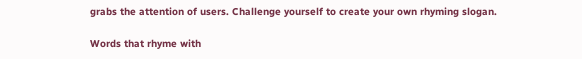grabs the attention of users. Challenge yourself to create your own rhyming slogan.

Words that rhyme with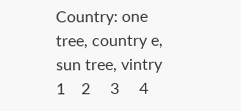Country: one tree, country e, sun tree, vintry
1    2     3     4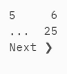5     6    ...  25      Next ❯